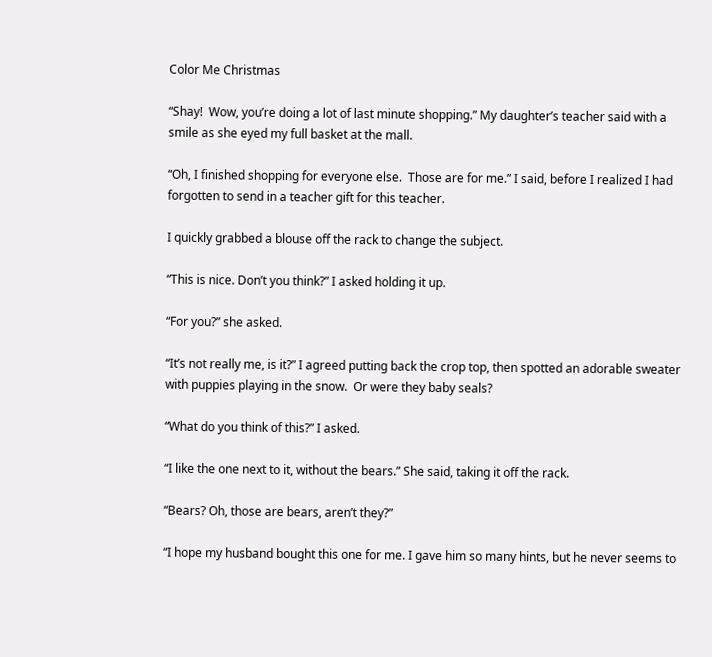Color Me Christmas

“Shay!  Wow, you’re doing a lot of last minute shopping.” My daughter’s teacher said with a smile as she eyed my full basket at the mall.

“Oh, I finished shopping for everyone else.  Those are for me.” I said, before I realized I had forgotten to send in a teacher gift for this teacher.

I quickly grabbed a blouse off the rack to change the subject.

“This is nice. Don’t you think?” I asked holding it up.

“For you?” she asked.

“It’s not really me, is it?” I agreed putting back the crop top, then spotted an adorable sweater with puppies playing in the snow.  Or were they baby seals?

“What do you think of this?” I asked.

“I like the one next to it, without the bears.” She said, taking it off the rack.

“Bears? Oh, those are bears, aren’t they?”

“I hope my husband bought this one for me. I gave him so many hints, but he never seems to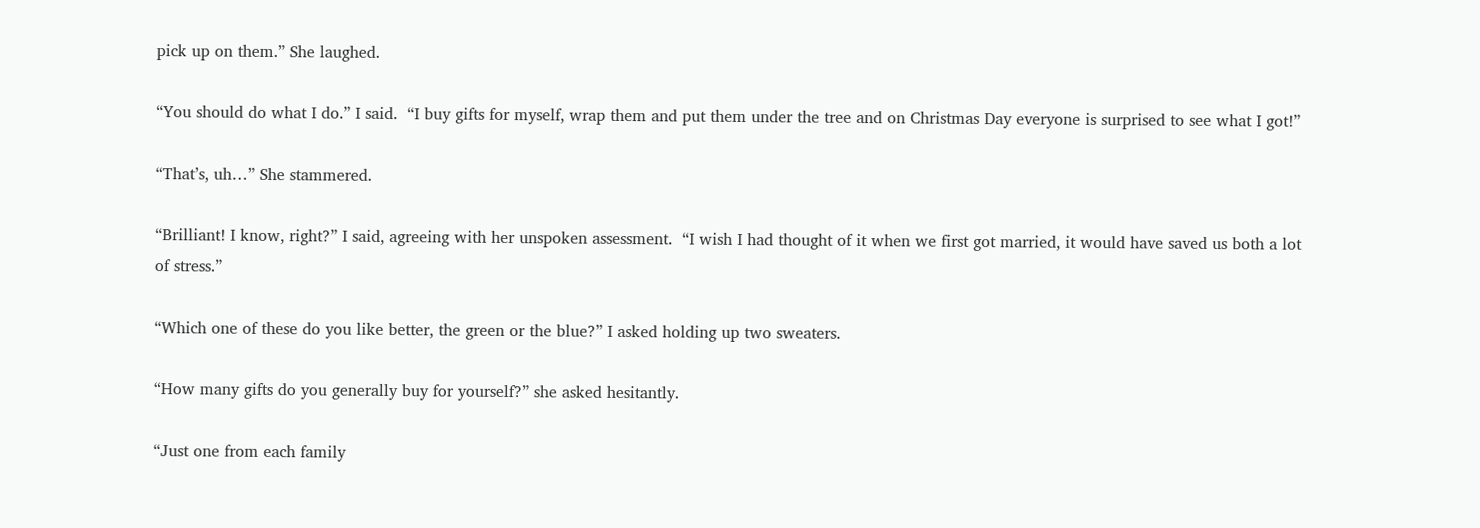pick up on them.” She laughed.

“You should do what I do.” I said.  “I buy gifts for myself, wrap them and put them under the tree and on Christmas Day everyone is surprised to see what I got!”

“That’s, uh…” She stammered.

“Brilliant! I know, right?” I said, agreeing with her unspoken assessment.  “I wish I had thought of it when we first got married, it would have saved us both a lot of stress.”

“Which one of these do you like better, the green or the blue?” I asked holding up two sweaters.

“How many gifts do you generally buy for yourself?” she asked hesitantly.

“Just one from each family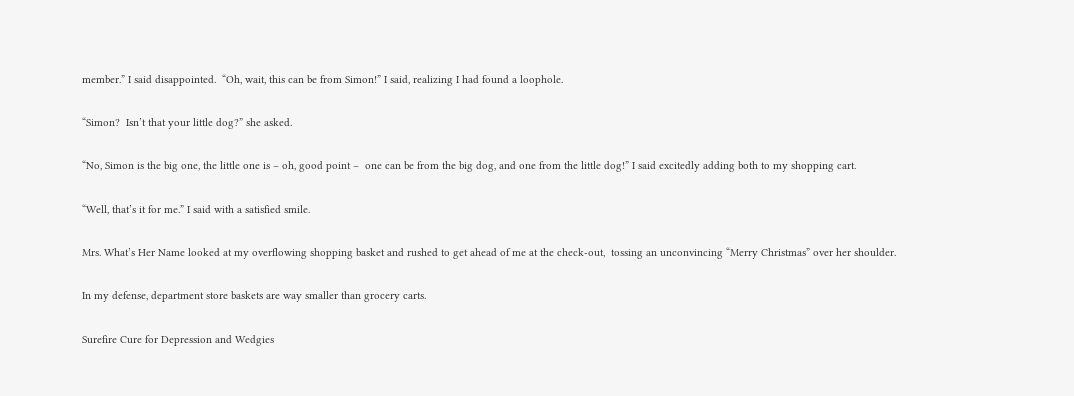member.” I said disappointed.  “Oh, wait, this can be from Simon!” I said, realizing I had found a loophole.

“Simon?  Isn’t that your little dog?” she asked.

“No, Simon is the big one, the little one is – oh, good point –  one can be from the big dog, and one from the little dog!” I said excitedly adding both to my shopping cart.

“Well, that’s it for me.” I said with a satisfied smile.

Mrs. What’s Her Name looked at my overflowing shopping basket and rushed to get ahead of me at the check-out,  tossing an unconvincing “Merry Christmas” over her shoulder.

In my defense, department store baskets are way smaller than grocery carts.

Surefire Cure for Depression and Wedgies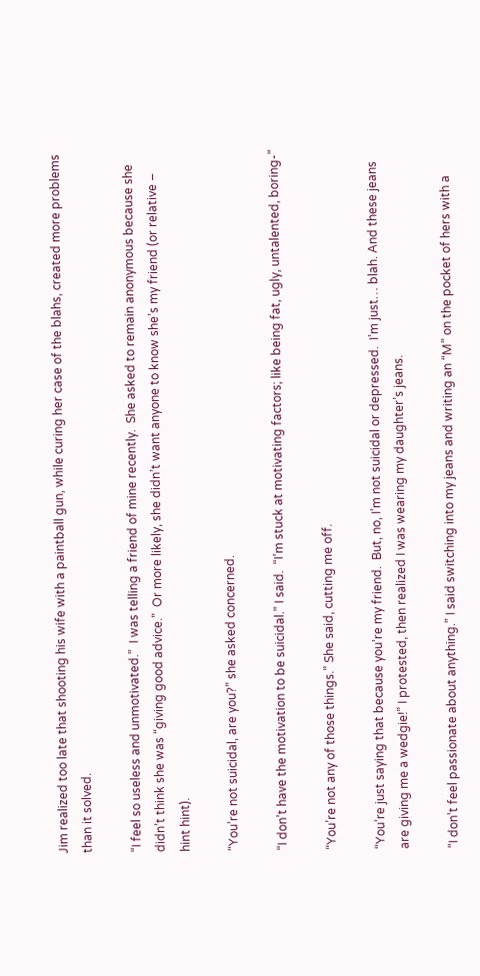Jim realized too late that shooting his wife with a paintball gun, while curing her case of the blahs, created more problems than it solved.

“I feel so useless and unmotivated.”  I was telling a friend of mine recently.  She asked to remain anonymous because she didn’t think she was “giving good advice.”  Or more likely, she didn’t want anyone to know she’s my friend (or relative – hint hint).

“You’re not suicidal, are you?” she asked concerned.

“I don’t have the motivation to be suicidal.” I said.  “I’m stuck at motivating factors; like being fat, ugly, untalented, boring-”

“You’re not any of those things.” She said, cutting me off.

“You’re just saying that because you’re my friend.  But, no, I’m not suicidal or depressed.  I’m just… blah. And these jeans are giving me a wedgie!” I protested, then realized I was wearing my daughter’s jeans.

“I don’t feel passionate about anything.” I said switching into my jeans and writing an “M” on the pocket of hers with a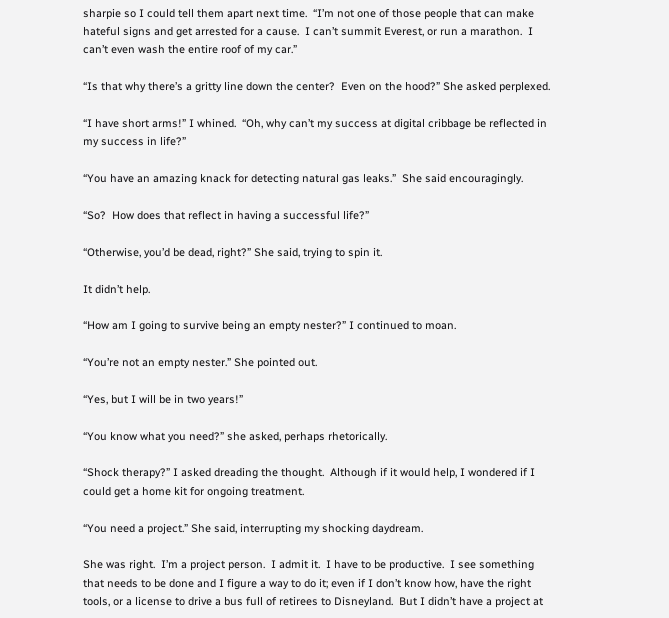sharpie so I could tell them apart next time.  “I’m not one of those people that can make hateful signs and get arrested for a cause.  I can’t summit Everest, or run a marathon.  I can’t even wash the entire roof of my car.”

“Is that why there’s a gritty line down the center?  Even on the hood?” She asked perplexed.

“I have short arms!” I whined.  “Oh, why can’t my success at digital cribbage be reflected in my success in life?”

“You have an amazing knack for detecting natural gas leaks.”  She said encouragingly.

“So?  How does that reflect in having a successful life?”

“Otherwise, you’d be dead, right?” She said, trying to spin it.

It didn’t help.

“How am I going to survive being an empty nester?” I continued to moan.

“You’re not an empty nester.” She pointed out.

“Yes, but I will be in two years!”

“You know what you need?” she asked, perhaps rhetorically.

“Shock therapy?” I asked dreading the thought.  Although if it would help, I wondered if I could get a home kit for ongoing treatment.

“You need a project.” She said, interrupting my shocking daydream.

She was right.  I’m a project person.  I admit it.  I have to be productive.  I see something that needs to be done and I figure a way to do it; even if I don’t know how, have the right tools, or a license to drive a bus full of retirees to Disneyland.  But I didn’t have a project at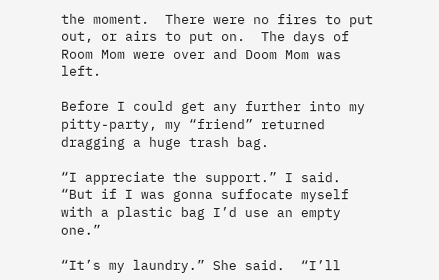the moment.  There were no fires to put out, or airs to put on.  The days of Room Mom were over and Doom Mom was left.

Before I could get any further into my pitty-party, my “friend” returned dragging a huge trash bag.

“I appreciate the support.” I said.  “But if I was gonna suffocate myself with a plastic bag I’d use an empty one.”

“It’s my laundry.” She said.  “I’ll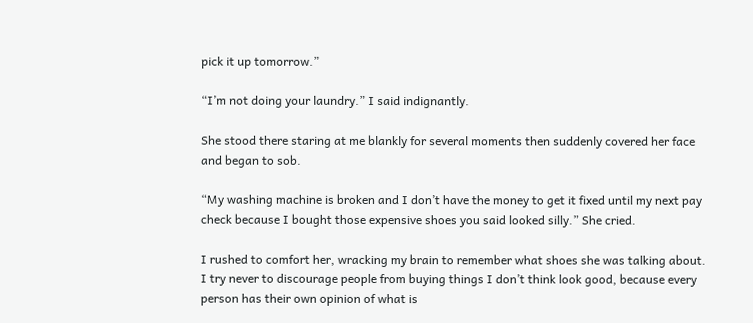pick it up tomorrow.”

“I’m not doing your laundry.” I said indignantly.

She stood there staring at me blankly for several moments then suddenly covered her face and began to sob.

“My washing machine is broken and I don’t have the money to get it fixed until my next pay check because I bought those expensive shoes you said looked silly.” She cried.

I rushed to comfort her, wracking my brain to remember what shoes she was talking about. I try never to discourage people from buying things I don’t think look good, because every person has their own opinion of what is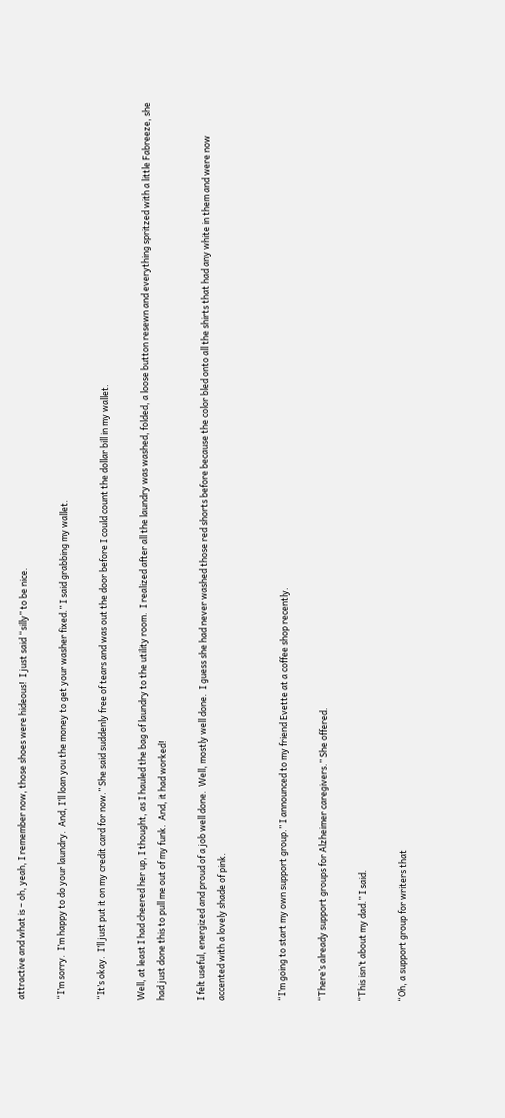attractive and what is – oh, yeah, I remember now, those shoes were hideous!  I just said “silly” to be nice.

“I’m sorry.  I’m happy to do your laundry.  And, I’ll loan you the money to get your washer fixed.” I said grabbing my wallet.

“It’s okay.  I’ll just put it on my credit card for now.” She said suddenly free of tears and was out the door before I could count the dollar bill in my wallet.

Well, at least I had cheered her up, I thought, as I hauled the bag of laundry to the utility room.  I realized after all the laundry was washed, folded, a loose button resewn and everything spritzed with a little Fabreeze, she had just done this to pull me out of my funk.  And, it had worked!

I felt useful, energized and proud of a job well done.  Well, mostly well done.  I guess she had never washed those red shorts before because the color bled onto all the shirts that had any white in them and were now accented with a lovely shade of pink.


“I’m going to start my own support group.” I announced to my friend Evette at a coffee shop recently.

“There’s already support groups for Alzheimer caregivers.” She offered.

“This isn’t about my dad.” I said.

“Oh, a support group for writers that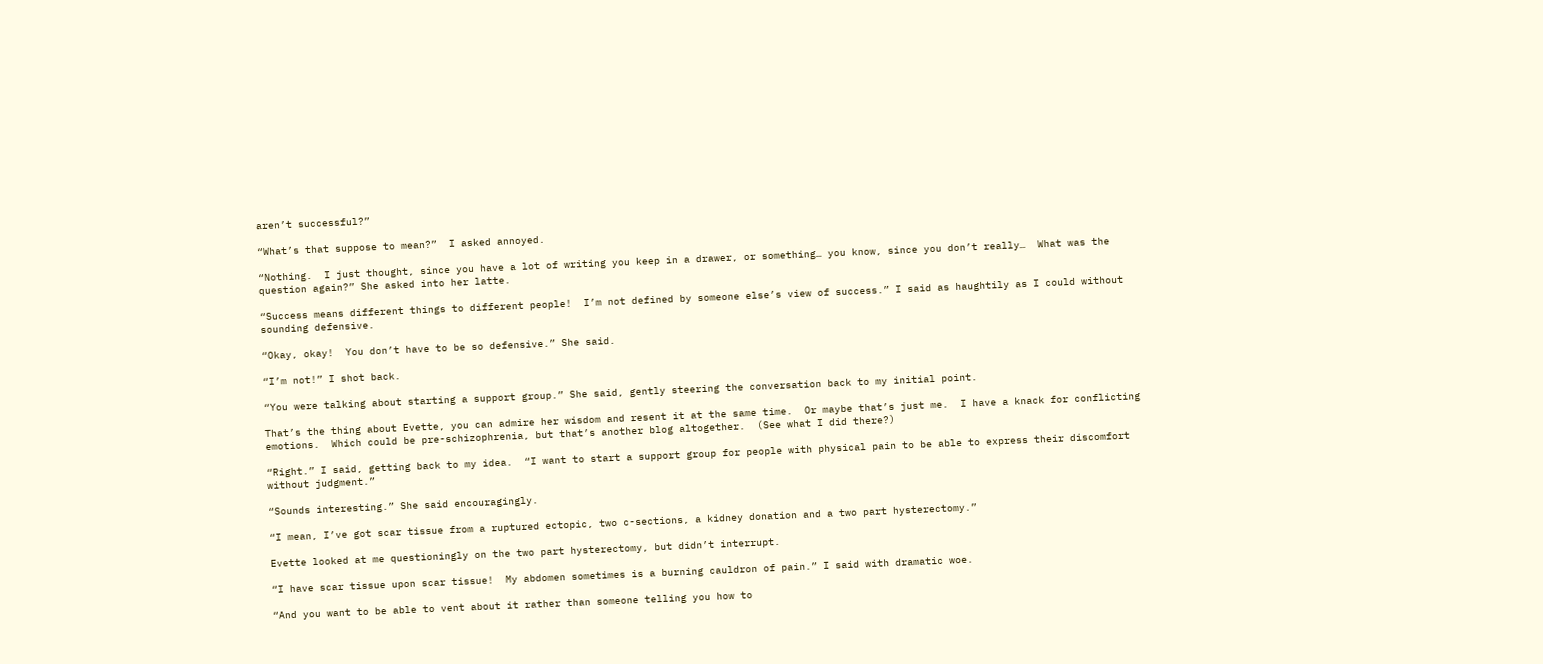aren’t successful?”

“What’s that suppose to mean?”  I asked annoyed.

“Nothing.  I just thought, since you have a lot of writing you keep in a drawer, or something… you know, since you don’t really…  What was the question again?” She asked into her latte.

“Success means different things to different people!  I’m not defined by someone else’s view of success.” I said as haughtily as I could without sounding defensive.

“Okay, okay!  You don’t have to be so defensive.” She said.

“I’m not!” I shot back.

“You were talking about starting a support group.” She said, gently steering the conversation back to my initial point.

That’s the thing about Evette, you can admire her wisdom and resent it at the same time.  Or maybe that’s just me.  I have a knack for conflicting emotions.  Which could be pre-schizophrenia, but that’s another blog altogether.  (See what I did there?)

“Right.” I said, getting back to my idea.  “I want to start a support group for people with physical pain to be able to express their discomfort without judgment.”

“Sounds interesting.” She said encouragingly.

“I mean, I’ve got scar tissue from a ruptured ectopic, two c-sections, a kidney donation and a two part hysterectomy.”

Evette looked at me questioningly on the two part hysterectomy, but didn’t interrupt.

“I have scar tissue upon scar tissue!  My abdomen sometimes is a burning cauldron of pain.” I said with dramatic woe.

“And you want to be able to vent about it rather than someone telling you how to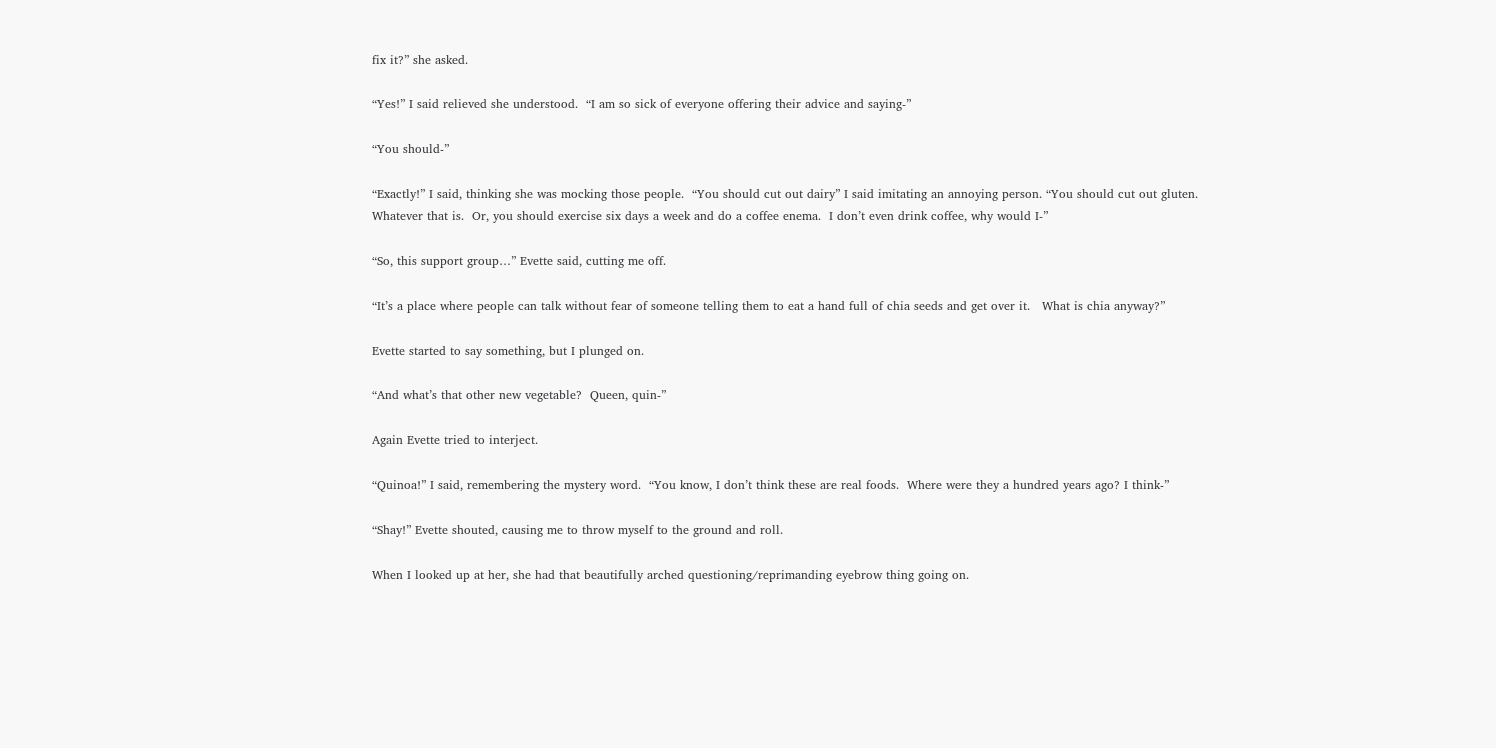fix it?” she asked.

“Yes!” I said relieved she understood.  “I am so sick of everyone offering their advice and saying-”

“You should-”

“Exactly!” I said, thinking she was mocking those people.  “You should cut out dairy” I said imitating an annoying person. “You should cut out gluten. Whatever that is.  Or, you should exercise six days a week and do a coffee enema.  I don’t even drink coffee, why would I-”

“So, this support group…” Evette said, cutting me off.

“It’s a place where people can talk without fear of someone telling them to eat a hand full of chia seeds and get over it.   What is chia anyway?”

Evette started to say something, but I plunged on.

“And what’s that other new vegetable?  Queen, quin-”

Again Evette tried to interject.

“Quinoa!” I said, remembering the mystery word.  “You know, I don’t think these are real foods.  Where were they a hundred years ago? I think-”

“Shay!” Evette shouted, causing me to throw myself to the ground and roll.

When I looked up at her, she had that beautifully arched questioning/reprimanding eyebrow thing going on.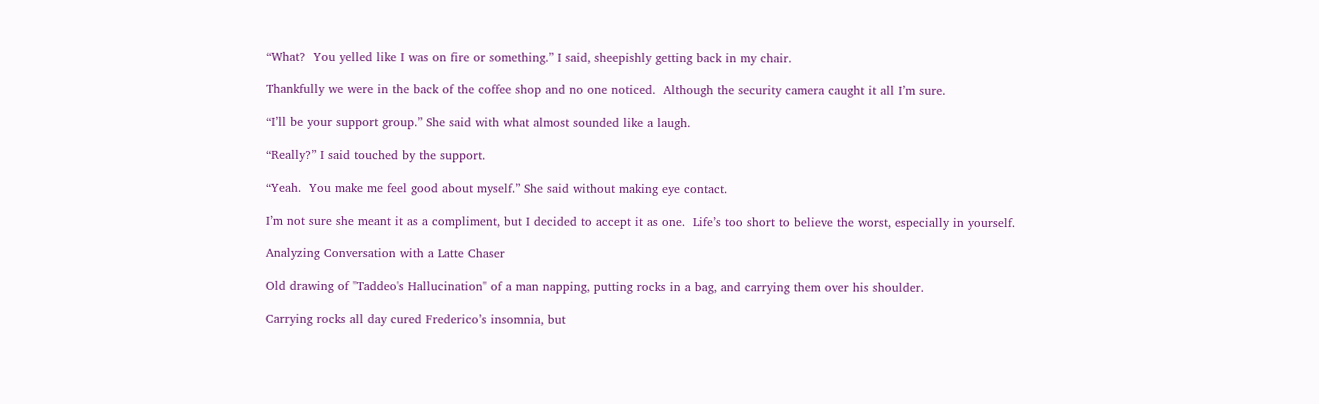“What?  You yelled like I was on fire or something.” I said, sheepishly getting back in my chair.

Thankfully we were in the back of the coffee shop and no one noticed.  Although the security camera caught it all I’m sure.

“I’ll be your support group.” She said with what almost sounded like a laugh.

“Really?” I said touched by the support.

“Yeah.  You make me feel good about myself.” She said without making eye contact.

I’m not sure she meant it as a compliment, but I decided to accept it as one.  Life’s too short to believe the worst, especially in yourself.

Analyzing Conversation with a Latte Chaser

Old drawing of "Taddeo's Hallucination" of a man napping, putting rocks in a bag, and carrying them over his shoulder.

Carrying rocks all day cured Frederico’s insomnia, but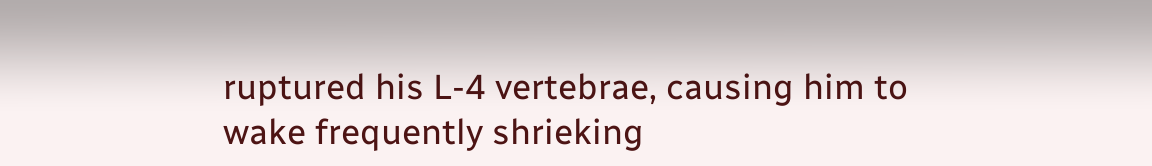ruptured his L-4 vertebrae, causing him to wake frequently shrieking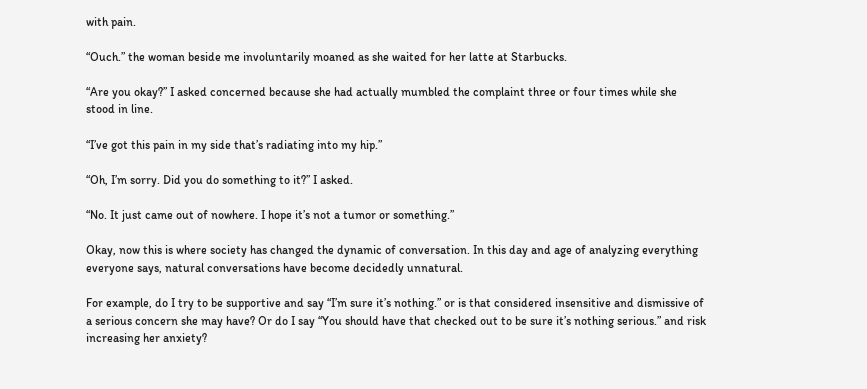with pain.

“Ouch.” the woman beside me involuntarily moaned as she waited for her latte at Starbucks.

“Are you okay?” I asked concerned because she had actually mumbled the complaint three or four times while she stood in line.

“I’ve got this pain in my side that’s radiating into my hip.”

“Oh, I’m sorry. Did you do something to it?” I asked.

“No. It just came out of nowhere. I hope it’s not a tumor or something.”

Okay, now this is where society has changed the dynamic of conversation. In this day and age of analyzing everything everyone says, natural conversations have become decidedly unnatural.

For example, do I try to be supportive and say “I’m sure it’s nothing.” or is that considered insensitive and dismissive of a serious concern she may have? Or do I say “You should have that checked out to be sure it’s nothing serious.” and risk increasing her anxiety?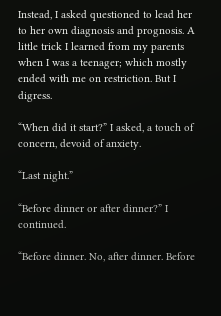Instead, I asked questioned to lead her to her own diagnosis and prognosis. A little trick I learned from my parents when I was a teenager; which mostly ended with me on restriction. But I digress.

“When did it start?” I asked, a touch of concern, devoid of anxiety.

“Last night.”

“Before dinner or after dinner?” I continued.

“Before dinner. No, after dinner. Before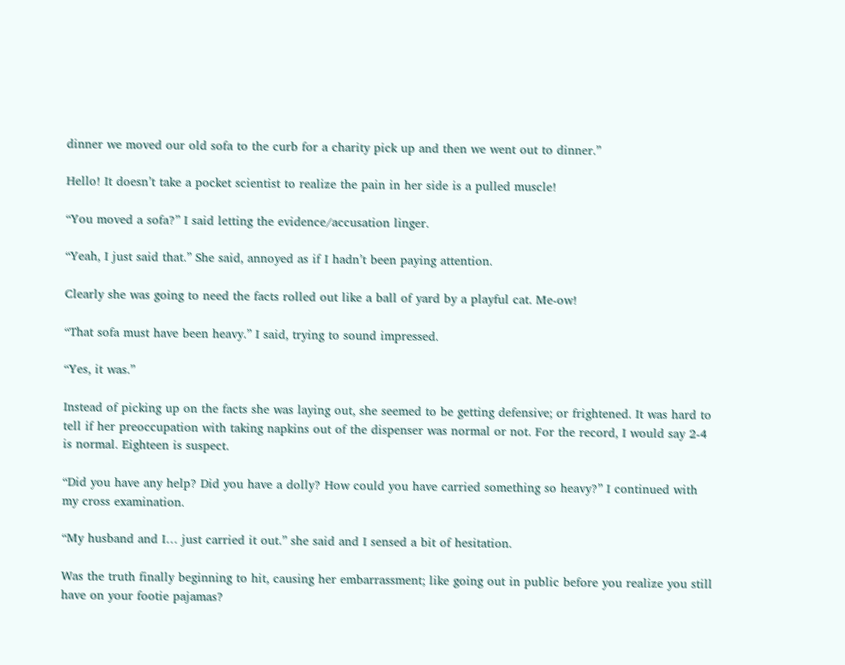dinner we moved our old sofa to the curb for a charity pick up and then we went out to dinner.”

Hello! It doesn’t take a pocket scientist to realize the pain in her side is a pulled muscle!

“You moved a sofa?” I said letting the evidence/accusation linger.

“Yeah, I just said that.” She said, annoyed as if I hadn’t been paying attention.

Clearly she was going to need the facts rolled out like a ball of yard by a playful cat. Me-ow!

“That sofa must have been heavy.” I said, trying to sound impressed.

“Yes, it was.”

Instead of picking up on the facts she was laying out, she seemed to be getting defensive; or frightened. It was hard to tell if her preoccupation with taking napkins out of the dispenser was normal or not. For the record, I would say 2-4 is normal. Eighteen is suspect.

“Did you have any help? Did you have a dolly? How could you have carried something so heavy?” I continued with my cross examination.

“My husband and I… just carried it out.” she said and I sensed a bit of hesitation.

Was the truth finally beginning to hit, causing her embarrassment; like going out in public before you realize you still have on your footie pajamas?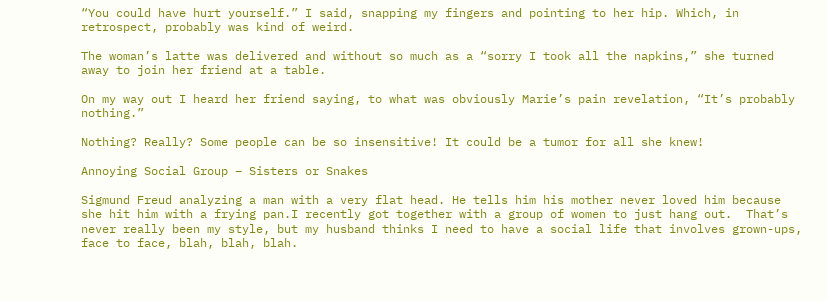“You could have hurt yourself.” I said, snapping my fingers and pointing to her hip. Which, in retrospect, probably was kind of weird.

The woman’s latte was delivered and without so much as a “sorry I took all the napkins,” she turned away to join her friend at a table.

On my way out I heard her friend saying, to what was obviously Marie’s pain revelation, “It’s probably nothing.”

Nothing? Really? Some people can be so insensitive! It could be a tumor for all she knew!

Annoying Social Group – Sisters or Snakes

Sigmund Freud analyzing a man with a very flat head. He tells him his mother never loved him because she hit him with a frying pan.I recently got together with a group of women to just hang out.  That’s never really been my style, but my husband thinks I need to have a social life that involves grown-ups, face to face, blah, blah, blah.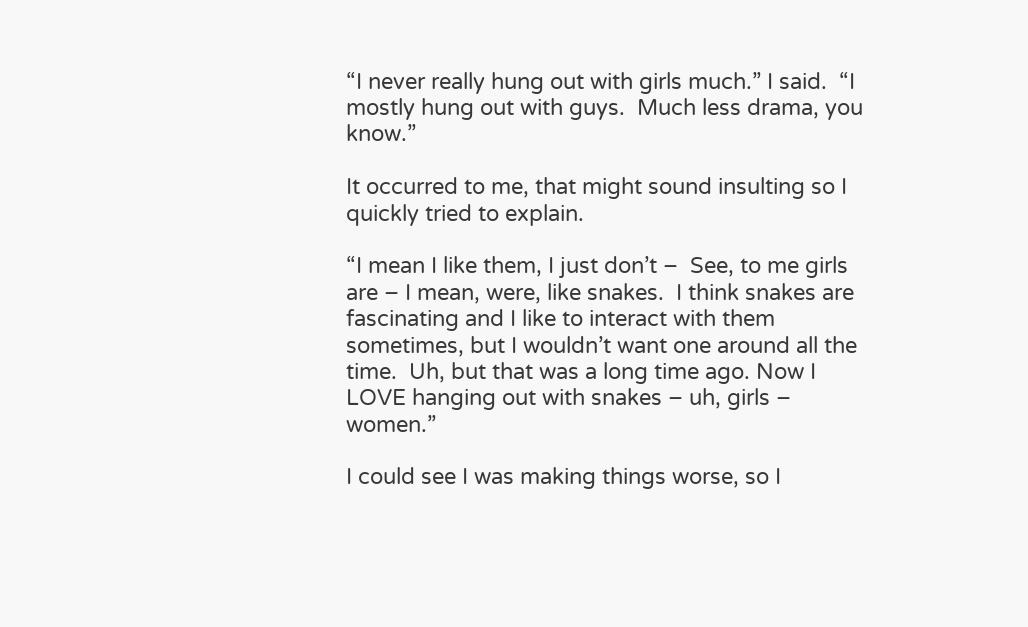“I never really hung out with girls much.” I said.  “I mostly hung out with guys.  Much less drama, you know.”

It occurred to me, that might sound insulting so I quickly tried to explain.

“I mean I like them, I just don’t –  See, to me girls are – I mean, were, like snakes.  I think snakes are fascinating and I like to interact with them sometimes, but I wouldn’t want one around all the time.  Uh, but that was a long time ago. Now I LOVE hanging out with snakes – uh, girls – women.”

I could see I was making things worse, so I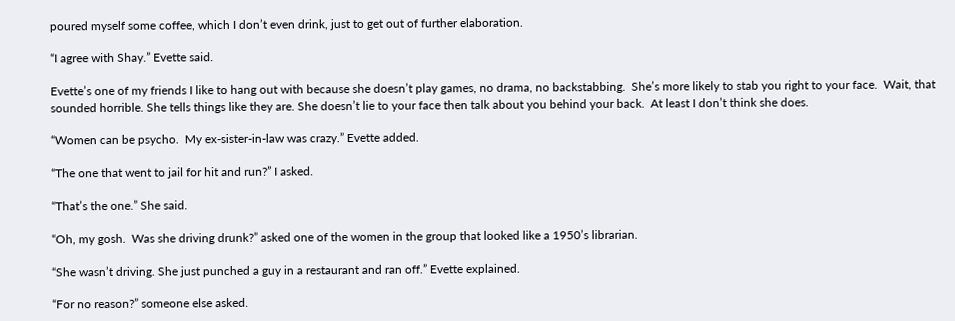poured myself some coffee, which I don’t even drink, just to get out of further elaboration.

“I agree with Shay.” Evette said.

Evette’s one of my friends I like to hang out with because she doesn’t play games, no drama, no backstabbing.  She’s more likely to stab you right to your face.  Wait, that sounded horrible. She tells things like they are. She doesn’t lie to your face then talk about you behind your back.  At least I don’t think she does.

“Women can be psycho.  My ex-sister-in-law was crazy.” Evette added.

“The one that went to jail for hit and run?” I asked.

“That’s the one.” She said.

“Oh, my gosh.  Was she driving drunk?” asked one of the women in the group that looked like a 1950’s librarian.

“She wasn’t driving. She just punched a guy in a restaurant and ran off.” Evette explained.

“For no reason?” someone else asked.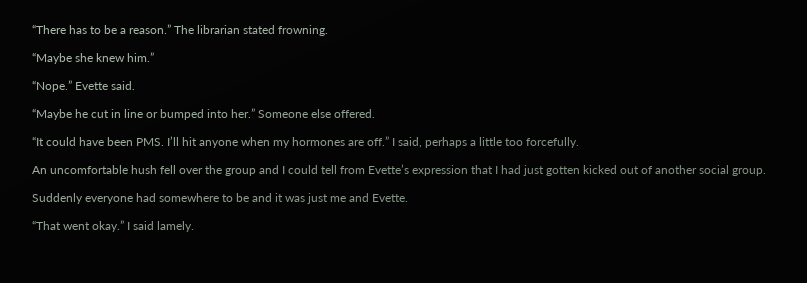“There has to be a reason.” The librarian stated frowning.

“Maybe she knew him.”

“Nope.” Evette said.

“Maybe he cut in line or bumped into her.” Someone else offered.

“It could have been PMS. I’ll hit anyone when my hormones are off.” I said, perhaps a little too forcefully.

An uncomfortable hush fell over the group and I could tell from Evette’s expression that I had just gotten kicked out of another social group.

Suddenly everyone had somewhere to be and it was just me and Evette.

“That went okay.” I said lamely.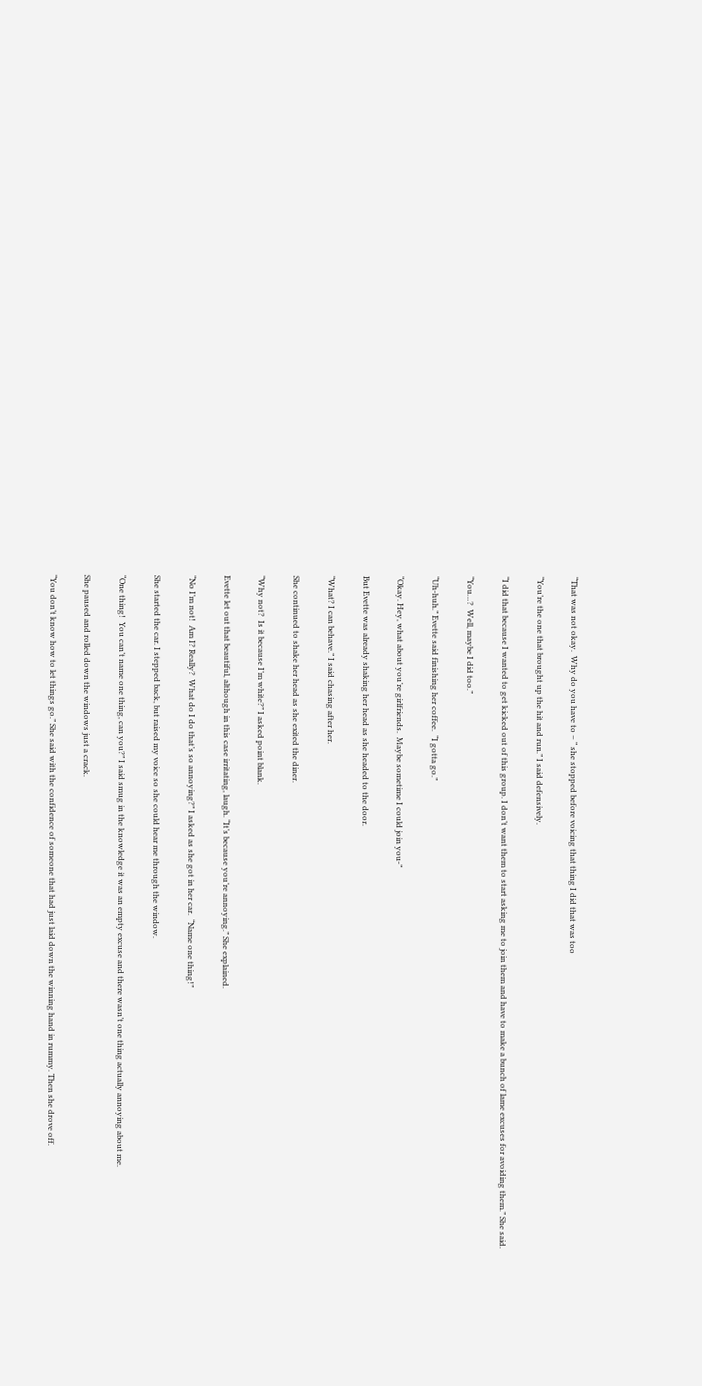“That was not okay.  Why do you have to – “ she stopped before voicing that thing I did that was too

“You’re the one that brought up the hit and run.” I said defensively.

“I did that because I wanted to get kicked out of this group. I don’t want them to start asking me to join them and have to make a bunch of lame excuses for avoiding them.” She said.

“You…?  Well, maybe I did too.”

“Uh-huh.” Evette said finishing her coffee.  “I gotta go.”

“Okay. Hey, what about you’re girlfriends.  Maybe sometime I could join you-”

But Evette was already shaking her head as she headed to the door.

“What? I can behave.” I said chasing after her.

She continued to shake her head as she exited the diner.

“Why not?  Is it because I’m white?” I asked point blank.

Evette let out that beautiful, although in this case irritating, laugh. “It’s because you’re annoying.” She explained.

“No I’m not!  Am I? Really?  What do I do that’s so annoying?” I asked as she got in her car.  “Name one thing!”

She started the car. I stepped back, but raised my voice so she could hear me through the window.

“One thing!  You can’t name one thing, can you?” I said smug in the knowledge it was an empty excuse and there wasn’t one thing actually annoying about me.

She paused and rolled down the windows just a crack.

“You don’t know how to let things go.” She said with the confidence of someone that had just laid down the winning hand in rummy. Then she drove off.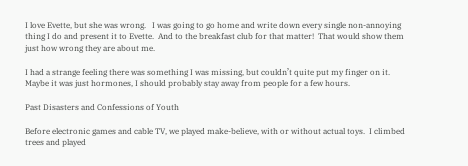I love Evette, but she was wrong.   I was going to go home and write down every single non-annoying thing I do and present it to Evette.  And to the breakfast club for that matter!  That would show them just how wrong they are about me.

I had a strange feeling there was something I was missing, but couldn’t quite put my finger on it. Maybe it was just hormones, I should probably stay away from people for a few hours.

Past Disasters and Confessions of Youth

Before electronic games and cable TV, we played make-believe, with or without actual toys.  I climbed trees and played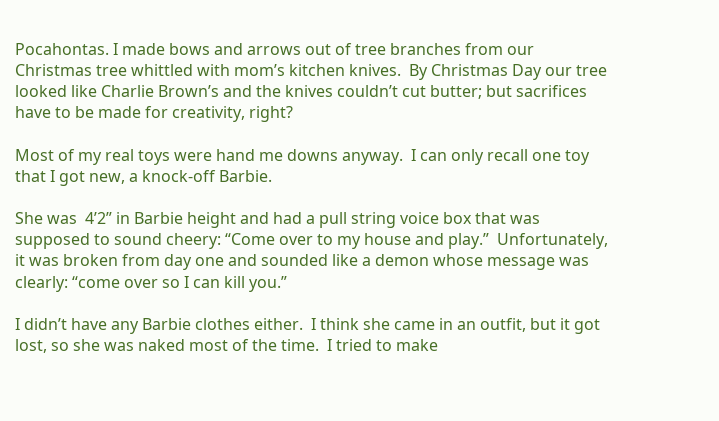Pocahontas. I made bows and arrows out of tree branches from our Christmas tree whittled with mom’s kitchen knives.  By Christmas Day our tree looked like Charlie Brown’s and the knives couldn’t cut butter; but sacrifices have to be made for creativity, right?

Most of my real toys were hand me downs anyway.  I can only recall one toy that I got new, a knock-off Barbie.

She was  4’2” in Barbie height and had a pull string voice box that was supposed to sound cheery: “Come over to my house and play.”  Unfortunately, it was broken from day one and sounded like a demon whose message was clearly: “come over so I can kill you.”

I didn’t have any Barbie clothes either.  I think she came in an outfit, but it got lost, so she was naked most of the time.  I tried to make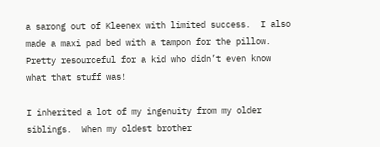a sarong out of Kleenex with limited success.  I also made a maxi pad bed with a tampon for the pillow.  Pretty resourceful for a kid who didn’t even know what that stuff was!

I inherited a lot of my ingenuity from my older siblings.  When my oldest brother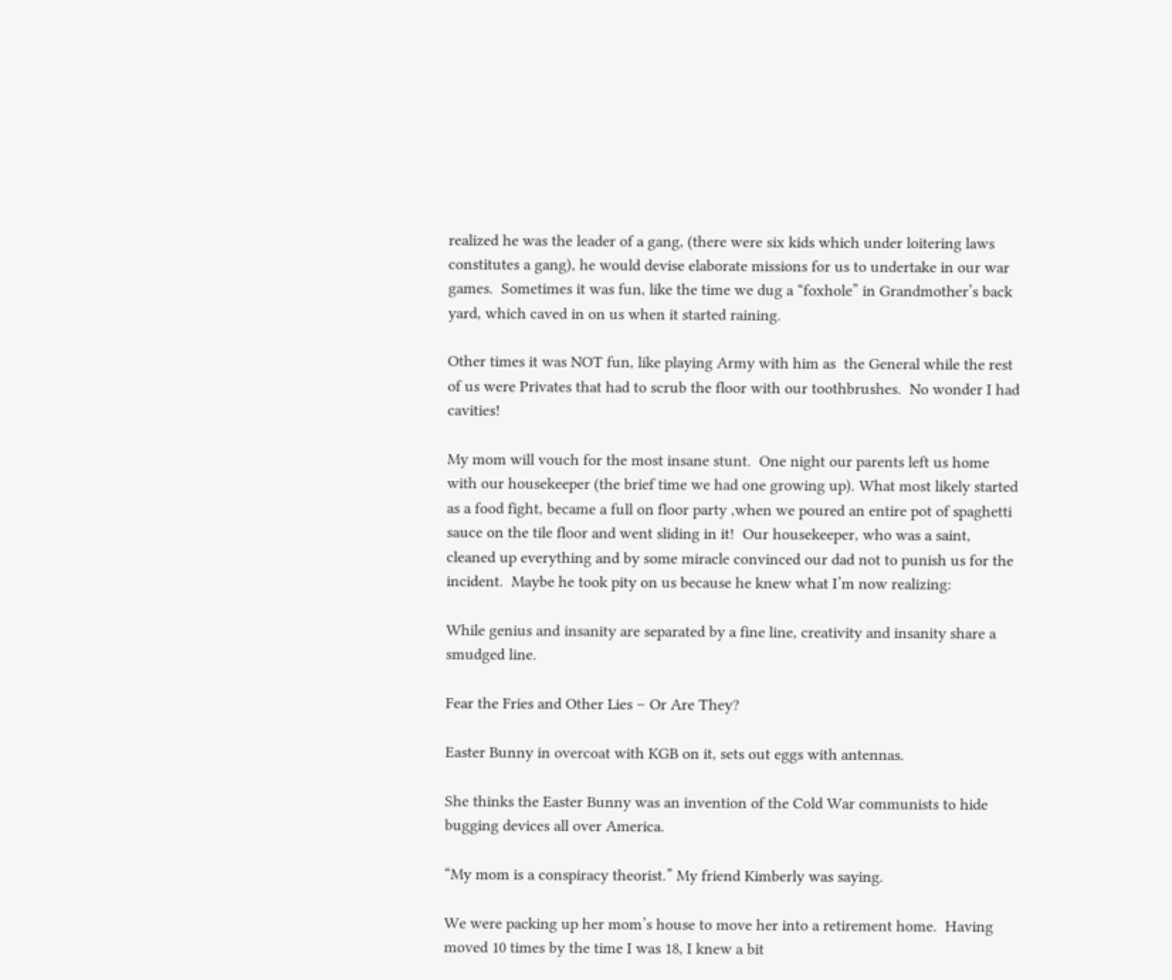realized he was the leader of a gang, (there were six kids which under loitering laws constitutes a gang), he would devise elaborate missions for us to undertake in our war games.  Sometimes it was fun, like the time we dug a “foxhole” in Grandmother’s back yard, which caved in on us when it started raining.

Other times it was NOT fun, like playing Army with him as  the General while the rest of us were Privates that had to scrub the floor with our toothbrushes.  No wonder I had cavities!

My mom will vouch for the most insane stunt.  One night our parents left us home with our housekeeper (the brief time we had one growing up). What most likely started as a food fight, became a full on floor party ,when we poured an entire pot of spaghetti sauce on the tile floor and went sliding in it!  Our housekeeper, who was a saint, cleaned up everything and by some miracle convinced our dad not to punish us for the incident.  Maybe he took pity on us because he knew what I’m now realizing:

While genius and insanity are separated by a fine line, creativity and insanity share a smudged line.

Fear the Fries and Other Lies – Or Are They?

Easter Bunny in overcoat with KGB on it, sets out eggs with antennas.

She thinks the Easter Bunny was an invention of the Cold War communists to hide bugging devices all over America.

“My mom is a conspiracy theorist.” My friend Kimberly was saying.

We were packing up her mom’s house to move her into a retirement home.  Having moved 10 times by the time I was 18, I knew a bit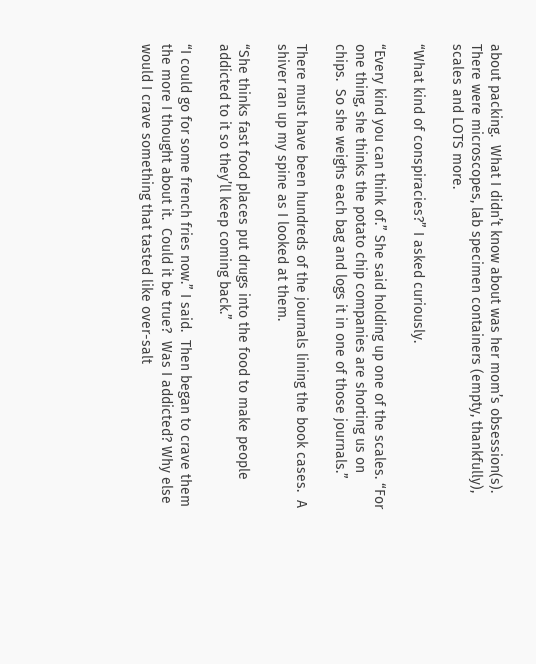about packing.  What I didn’t know about was her mom’s obsession(s).  There were microscopes, lab specimen containers (empty, thankfully), scales and LOTS more.

“What kind of conspiracies?” I asked curiously.

“Every kind you can think of.” She said holding up one of the scales. “For one thing, she thinks the potato chip companies are shorting us on chips.  So she weighs each bag and logs it in one of those journals.”

There must have been hundreds of the journals lining the book cases.  A shiver ran up my spine as I looked at them.

“She thinks fast food places put drugs into the food to make people addicted to it so they’ll keep coming back.”

“I could go for some french fries now.” I said.  Then began to crave them the more I thought about it.  Could it be true?  Was I addicted? Why else would I crave something that tasted like over-salt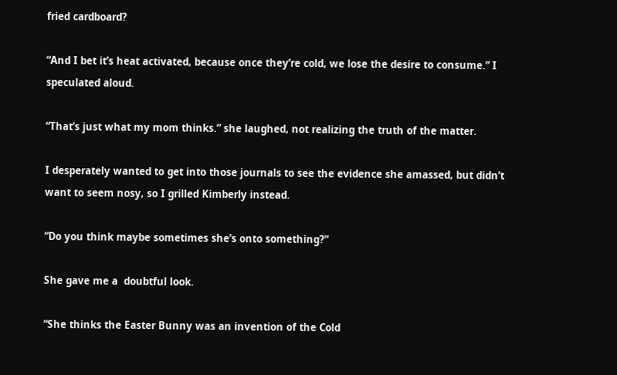fried cardboard?

“And I bet it’s heat activated, because once they’re cold, we lose the desire to consume.” I speculated aloud.

“That’s just what my mom thinks.” she laughed, not realizing the truth of the matter.

I desperately wanted to get into those journals to see the evidence she amassed, but didn’t want to seem nosy, so I grilled Kimberly instead.

“Do you think maybe sometimes she’s onto something?”

She gave me a  doubtful look.

“She thinks the Easter Bunny was an invention of the Cold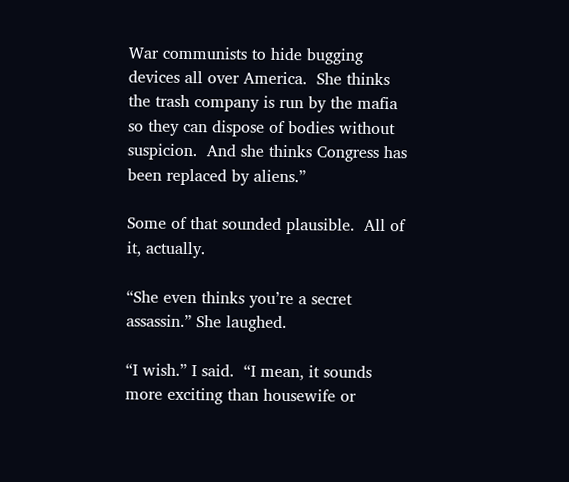War communists to hide bugging devices all over America.  She thinks the trash company is run by the mafia so they can dispose of bodies without suspicion.  And she thinks Congress has been replaced by aliens.”

Some of that sounded plausible.  All of it, actually.

“She even thinks you’re a secret assassin.” She laughed.

“I wish.” I said.  “I mean, it sounds more exciting than housewife or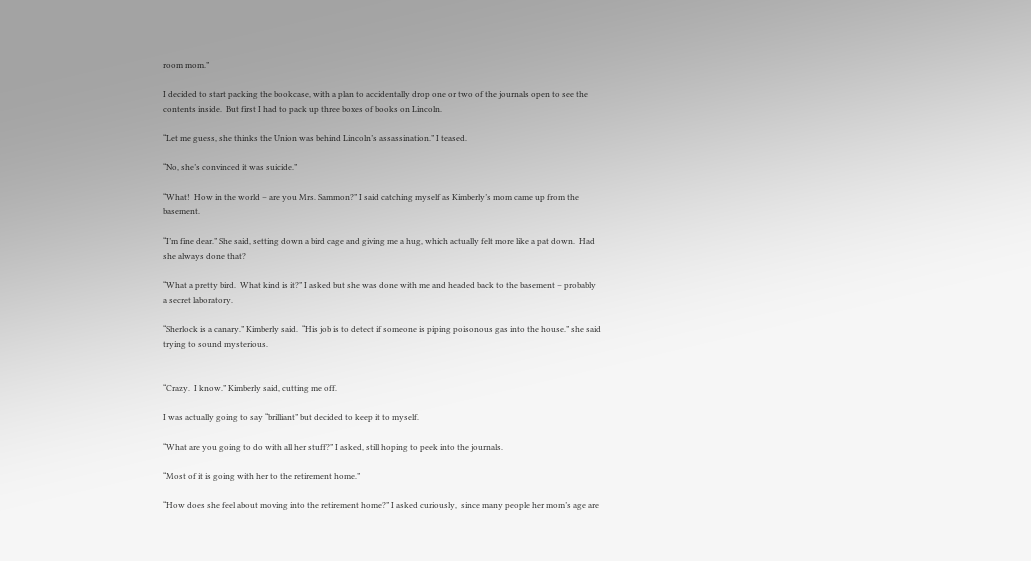room mom.”

I decided to start packing the bookcase, with a plan to accidentally drop one or two of the journals open to see the contents inside.  But first I had to pack up three boxes of books on Lincoln.

“Let me guess, she thinks the Union was behind Lincoln’s assassination.” I teased.

“No, she’s convinced it was suicide.”

“What!  How in the world – are you Mrs. Sammon?” I said catching myself as Kimberly’s mom came up from the basement.

“I’m fine dear.” She said, setting down a bird cage and giving me a hug, which actually felt more like a pat down.  Had she always done that?

“What a pretty bird.  What kind is it?” I asked but she was done with me and headed back to the basement – probably a secret laboratory.

“Sherlock is a canary.” Kimberly said.  “His job is to detect if someone is piping poisonous gas into the house.” she said trying to sound mysterious.


“Crazy.  I know.” Kimberly said, cutting me off.

I was actually going to say “brilliant” but decided to keep it to myself.

“What are you going to do with all her stuff?” I asked, still hoping to peek into the journals.

“Most of it is going with her to the retirement home.”

“How does she feel about moving into the retirement home?” I asked curiously,  since many people her mom’s age are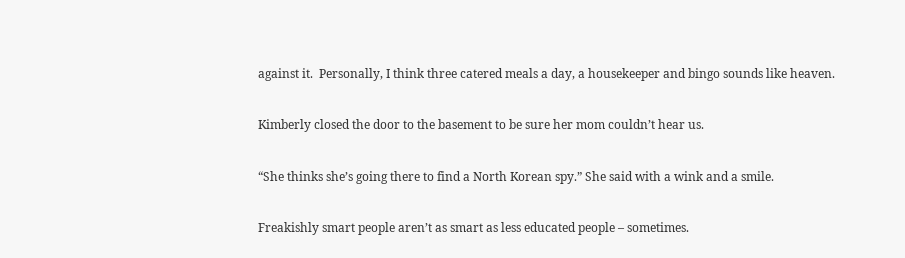against it.  Personally, I think three catered meals a day, a housekeeper and bingo sounds like heaven.

Kimberly closed the door to the basement to be sure her mom couldn’t hear us.

“She thinks she’s going there to find a North Korean spy.” She said with a wink and a smile.

Freakishly smart people aren’t as smart as less educated people – sometimes.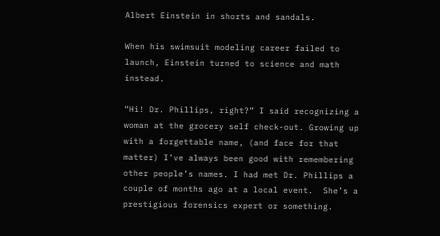Albert Einstein in shorts and sandals.

When his swimsuit modeling career failed to launch, Einstein turned to science and math instead.

“Hi! Dr. Phillips, right?” I said recognizing a woman at the grocery self check-out. Growing up with a forgettable name, (and face for that matter) I’ve always been good with remembering other people’s names. I had met Dr. Phillips a couple of months ago at a local event.  She’s a prestigious forensics expert or something.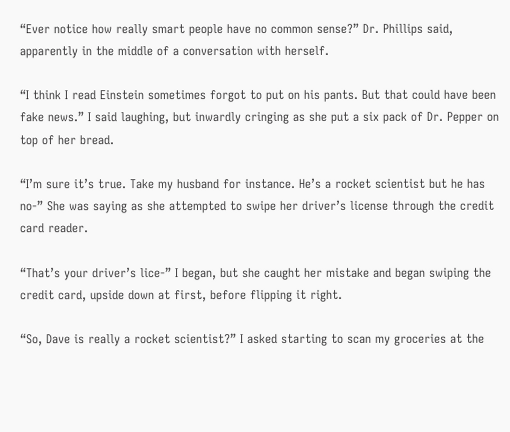“Ever notice how really smart people have no common sense?” Dr. Phillips said, apparently in the middle of a conversation with herself.

“I think I read Einstein sometimes forgot to put on his pants. But that could have been fake news.” I said laughing, but inwardly cringing as she put a six pack of Dr. Pepper on top of her bread.

“I’m sure it’s true. Take my husband for instance. He’s a rocket scientist but he has no-” She was saying as she attempted to swipe her driver’s license through the credit card reader.

“That’s your driver’s lice-” I began, but she caught her mistake and began swiping the credit card, upside down at first, before flipping it right.

“So, Dave is really a rocket scientist?” I asked starting to scan my groceries at the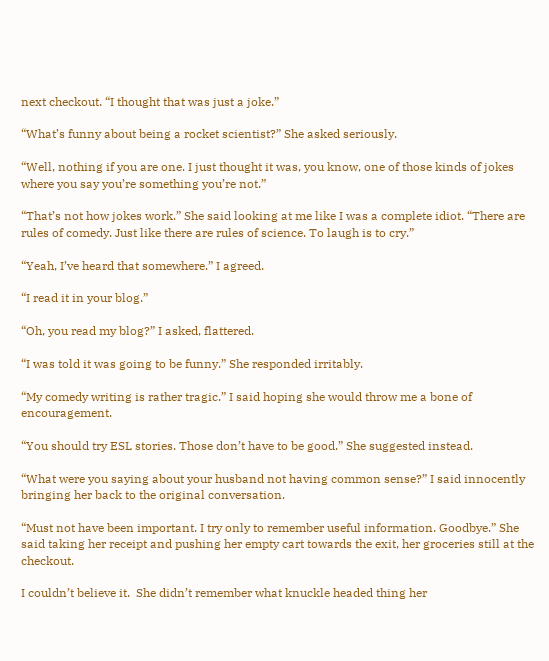next checkout. “I thought that was just a joke.”

“What’s funny about being a rocket scientist?” She asked seriously.

“Well, nothing if you are one. I just thought it was, you know, one of those kinds of jokes where you say you’re something you’re not.”

“That’s not how jokes work.” She said looking at me like I was a complete idiot. “There are rules of comedy. Just like there are rules of science. To laugh is to cry.”

“Yeah, I’ve heard that somewhere.” I agreed.

“I read it in your blog.”

“Oh, you read my blog?” I asked, flattered.

“I was told it was going to be funny.” She responded irritably.

“My comedy writing is rather tragic.” I said hoping she would throw me a bone of encouragement.

“You should try ESL stories. Those don’t have to be good.” She suggested instead.

“What were you saying about your husband not having common sense?” I said innocently bringing her back to the original conversation.

“Must not have been important. I try only to remember useful information. Goodbye.” She said taking her receipt and pushing her empty cart towards the exit, her groceries still at the checkout.

I couldn’t believe it.  She didn’t remember what knuckle headed thing her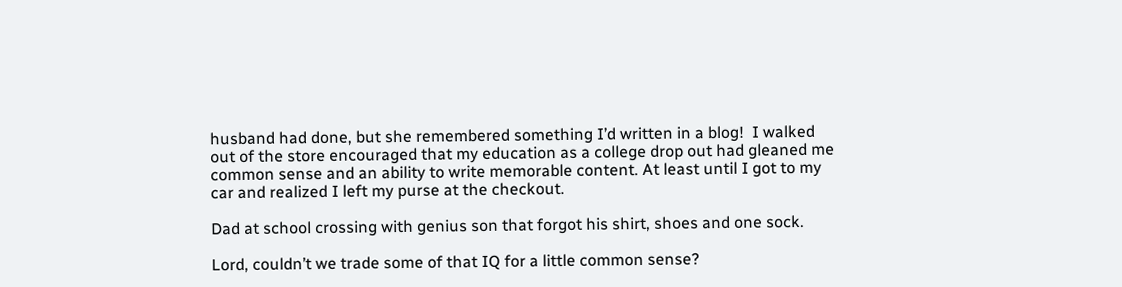husband had done, but she remembered something I’d written in a blog!  I walked out of the store encouraged that my education as a college drop out had gleaned me common sense and an ability to write memorable content. At least until I got to my car and realized I left my purse at the checkout.

Dad at school crossing with genius son that forgot his shirt, shoes and one sock.

Lord, couldn’t we trade some of that IQ for a little common sense?